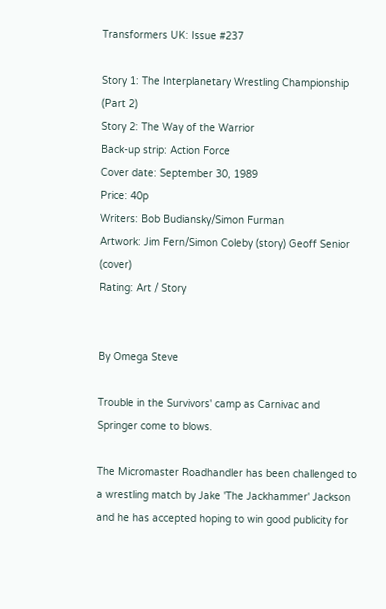Transformers UK: Issue #237

Story 1: The Interplanetary Wrestling Championship (Part 2)
Story 2: The Way of the Warrior
Back-up strip: Action Force
Cover date: September 30, 1989
Price: 40p
Writers: Bob Budiansky/Simon Furman
Artwork: Jim Fern/Simon Coleby (story) Geoff Senior (cover)
Rating: Art / Story


By Omega Steve

Trouble in the Survivors' camp as Carnivac and Springer come to blows.

The Micromaster Roadhandler has been challenged to a wrestling match by Jake 'The Jackhammer' Jackson and he has accepted hoping to win good publicity for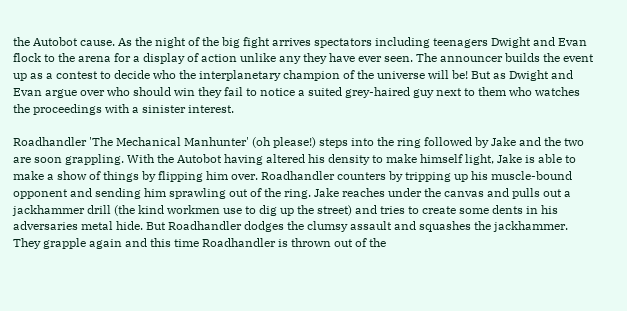the Autobot cause. As the night of the big fight arrives spectators including teenagers Dwight and Evan flock to the arena for a display of action unlike any they have ever seen. The announcer builds the event up as a contest to decide who the interplanetary champion of the universe will be! But as Dwight and Evan argue over who should win they fail to notice a suited grey-haired guy next to them who watches the proceedings with a sinister interest.

Roadhandler 'The Mechanical Manhunter' (oh please!) steps into the ring followed by Jake and the two are soon grappling. With the Autobot having altered his density to make himself light, Jake is able to make a show of things by flipping him over. Roadhandler counters by tripping up his muscle-bound opponent and sending him sprawling out of the ring. Jake reaches under the canvas and pulls out a jackhammer drill (the kind workmen use to dig up the street) and tries to create some dents in his adversaries metal hide. But Roadhandler dodges the clumsy assault and squashes the jackhammer. They grapple again and this time Roadhandler is thrown out of the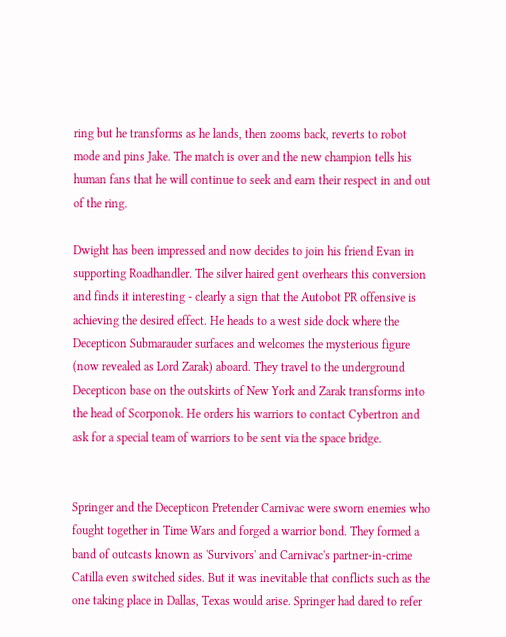ring but he transforms as he lands, then zooms back, reverts to robot mode and pins Jake. The match is over and the new champion tells his human fans that he will continue to seek and earn their respect in and out of the ring.

Dwight has been impressed and now decides to join his friend Evan in supporting Roadhandler. The silver haired gent overhears this conversion and finds it interesting - clearly a sign that the Autobot PR offensive is achieving the desired effect. He heads to a west side dock where the Decepticon Submarauder surfaces and welcomes the mysterious figure (now revealed as Lord Zarak) aboard. They travel to the underground Decepticon base on the outskirts of New York and Zarak transforms into the head of Scorponok. He orders his warriors to contact Cybertron and ask for a special team of warriors to be sent via the space bridge.


Springer and the Decepticon Pretender Carnivac were sworn enemies who fought together in Time Wars and forged a warrior bond. They formed a band of outcasts known as 'Survivors' and Carnivac's partner-in-crime Catilla even switched sides. But it was inevitable that conflicts such as the one taking place in Dallas, Texas would arise. Springer had dared to refer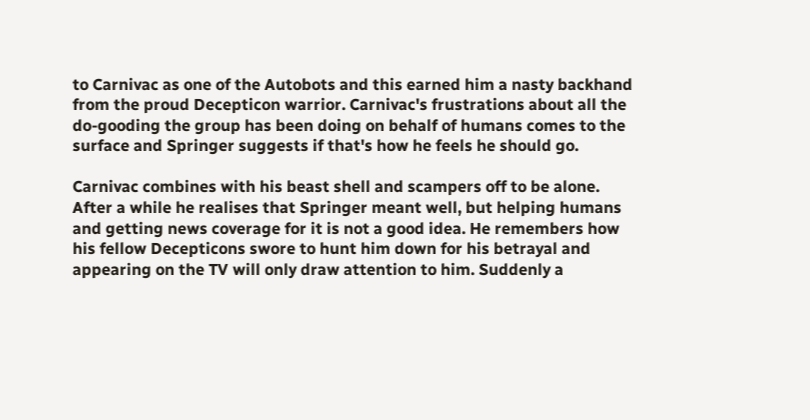to Carnivac as one of the Autobots and this earned him a nasty backhand from the proud Decepticon warrior. Carnivac's frustrations about all the do-gooding the group has been doing on behalf of humans comes to the surface and Springer suggests if that's how he feels he should go.

Carnivac combines with his beast shell and scampers off to be alone. After a while he realises that Springer meant well, but helping humans and getting news coverage for it is not a good idea. He remembers how his fellow Decepticons swore to hunt him down for his betrayal and appearing on the TV will only draw attention to him. Suddenly a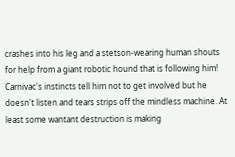crashes into his leg and a stetson-wearing human shouts for help from a giant robotic hound that is following him! Carnivac's instincts tell him not to get involved but he doesn't listen and tears strips off the mindless machine. At least some wantant destruction is making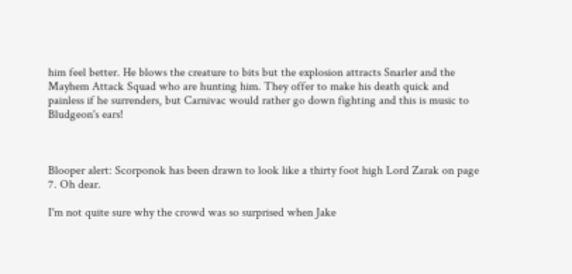him feel better. He blows the creature to bits but the explosion attracts Snarler and the Mayhem Attack Squad who are hunting him. They offer to make his death quick and painless if he surrenders, but Carnivac would rather go down fighting and this is music to Bludgeon's ears!



Blooper alert: Scorponok has been drawn to look like a thirty foot high Lord Zarak on page 7. Oh dear.

I'm not quite sure why the crowd was so surprised when Jake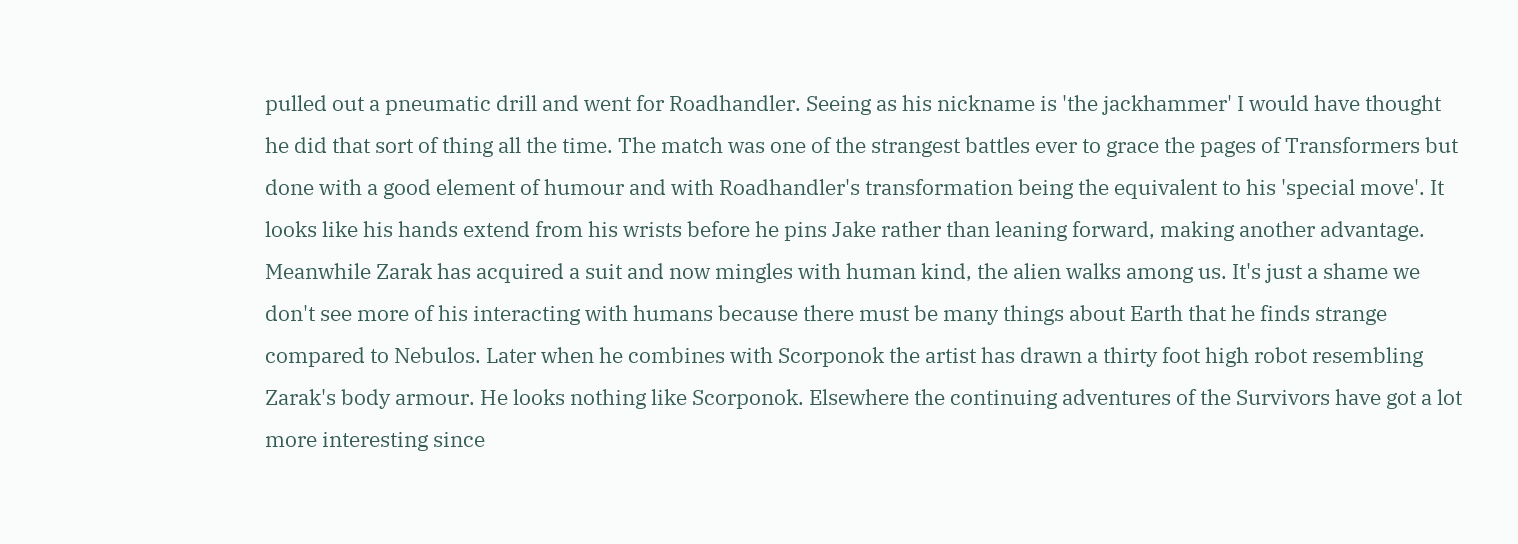pulled out a pneumatic drill and went for Roadhandler. Seeing as his nickname is 'the jackhammer' I would have thought he did that sort of thing all the time. The match was one of the strangest battles ever to grace the pages of Transformers but done with a good element of humour and with Roadhandler's transformation being the equivalent to his 'special move'. It looks like his hands extend from his wrists before he pins Jake rather than leaning forward, making another advantage. Meanwhile Zarak has acquired a suit and now mingles with human kind, the alien walks among us. It's just a shame we don't see more of his interacting with humans because there must be many things about Earth that he finds strange compared to Nebulos. Later when he combines with Scorponok the artist has drawn a thirty foot high robot resembling Zarak's body armour. He looks nothing like Scorponok. Elsewhere the continuing adventures of the Survivors have got a lot more interesting since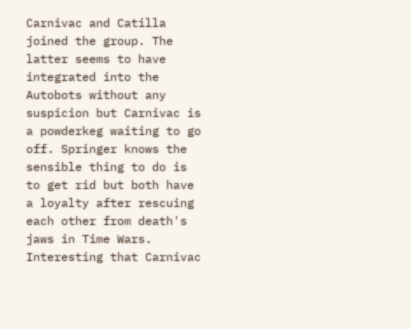Carnivac and Catilla joined the group. The latter seems to have integrated into the Autobots without any suspicion but Carnivac is a powderkeg waiting to go off. Springer knows the sensible thing to do is to get rid but both have a loyalty after rescuing each other from death's jaws in Time Wars. Interesting that Carnivac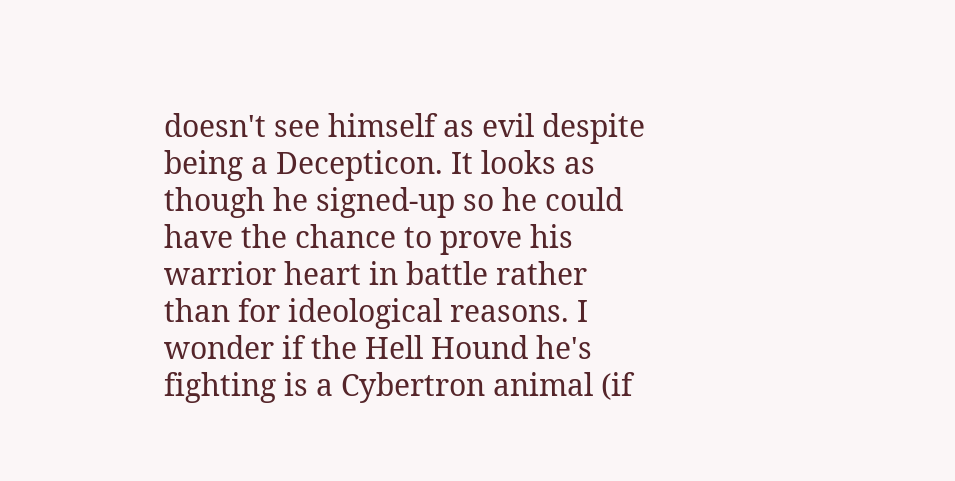doesn't see himself as evil despite being a Decepticon. It looks as though he signed-up so he could have the chance to prove his warrior heart in battle rather than for ideological reasons. I wonder if the Hell Hound he's fighting is a Cybertron animal (if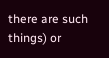there are such things) or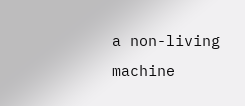a non-living machine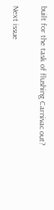built for the task of flushing Carnivac out?

Next issue